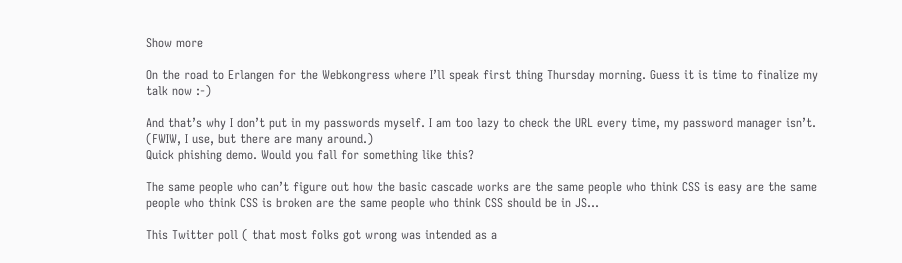Show more

On the road to Erlangen for the Webkongress where I’ll speak first thing Thursday morning. Guess it is time to finalize my talk now :-)

And that’s why I don’t put in my passwords myself. I am too lazy to check the URL every time, my password manager isn’t. (FWIW, I use, but there are many around.)
Quick phishing demo. Would you fall for something like this?

The same people who can’t figure out how the basic cascade works are the same people who think CSS is easy are the same people who think CSS is broken are the same people who think CSS should be in JS...

This Twitter poll ( that most folks got wrong was intended as a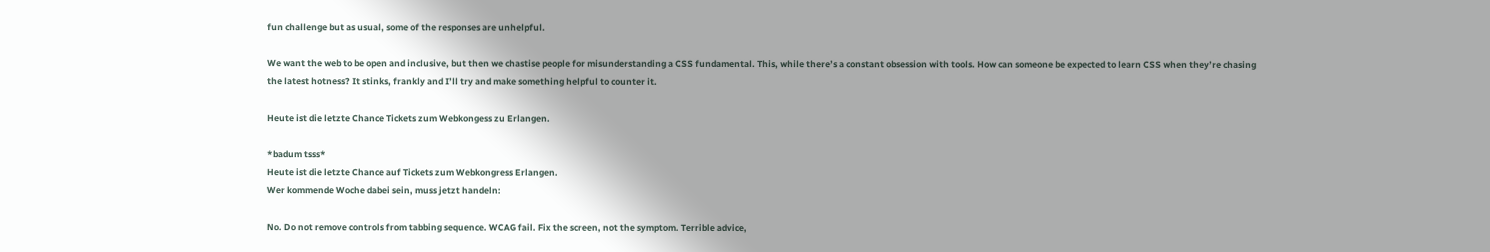fun challenge but as usual, some of the responses are unhelpful.

We want the web to be open and inclusive, but then we chastise people for misunderstanding a CSS fundamental. This, while there’s a constant obsession with tools. How can someone be expected to learn CSS when they’re chasing the latest hotness? It stinks, frankly and I’ll try and make something helpful to counter it.

Heute ist die letzte Chance Tickets zum Webkongess zu Erlangen.

*badum tsss*
Heute ist die letzte Chance auf Tickets zum Webkongress Erlangen.
Wer kommende Woche dabei sein, muss jetzt handeln:

No. Do not remove controls from tabbing sequence. WCAG fail. Fix the screen, not the symptom. Terrible advice,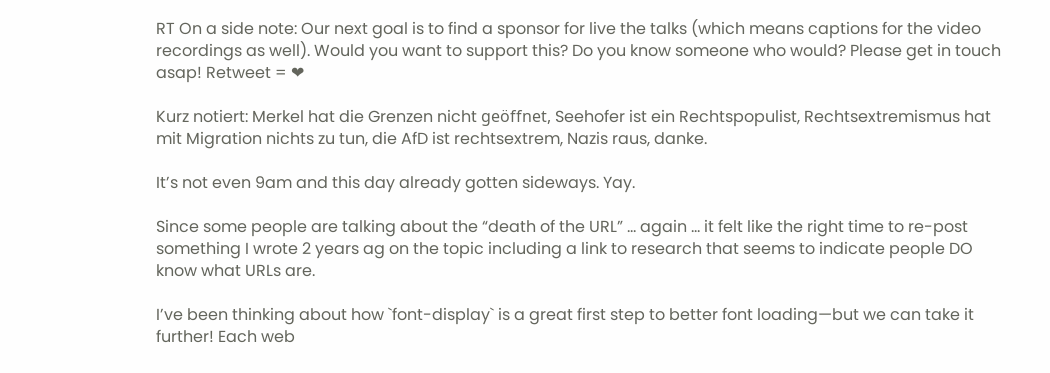RT On a side note: Our next goal is to find a sponsor for live the talks (which means captions for the video recordings as well). Would you want to support this? Do you know someone who would? Please get in touch asap! Retweet = ❤

Kurz notiert: Merkel hat die Grenzen nicht geöffnet, Seehofer ist ein Rechtspopulist, Rechtsextremismus hat mit Migration nichts zu tun, die AfD ist rechtsextrem, Nazis raus, danke.

It’s not even 9am and this day already gotten sideways. Yay.

Since some people are talking about the “death of the URL” … again … it felt like the right time to re-post something I wrote 2 years ag on the topic including a link to research that seems to indicate people DO know what URLs are.

I’ve been thinking about how `font-display` is a great first step to better font loading—but we can take it further! Each web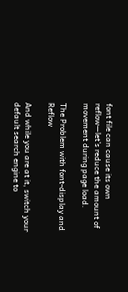font file can cause its own reflow—let’s reduce the amount of movement during page load.

The Problem with font-display and Reflow

And while you are at it, switch your default search engine to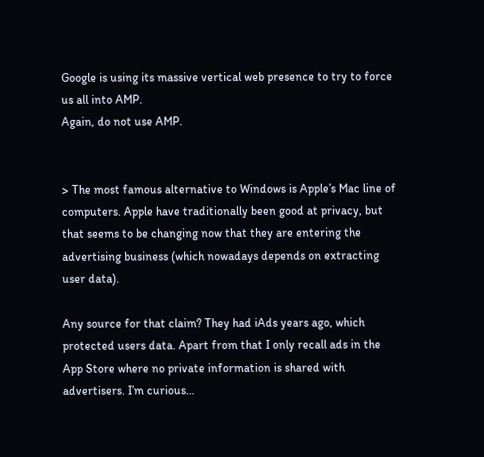Google is using its massive vertical web presence to try to force us all into AMP.
Again, do not use AMP.


> The most famous alternative to Windows is Apple’s Mac line of computers. Apple have traditionally been good at privacy, but that seems to be changing now that they are entering the advertising business (which nowadays depends on extracting user data).

Any source for that claim? They had iAds years ago, which protected users data. Apart from that I only recall ads in the App Store where no private information is shared with advertisers. I’m curious…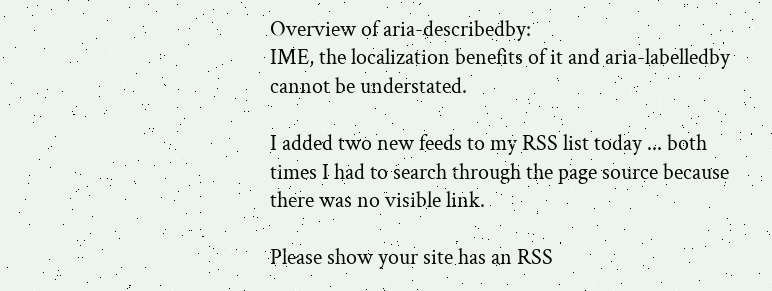Overview of aria-describedby:
IME, the localization benefits of it and aria-labelledby cannot be understated.

I added two new feeds to my RSS list today ... both times I had to search through the page source because there was no visible link.

Please show your site has an RSS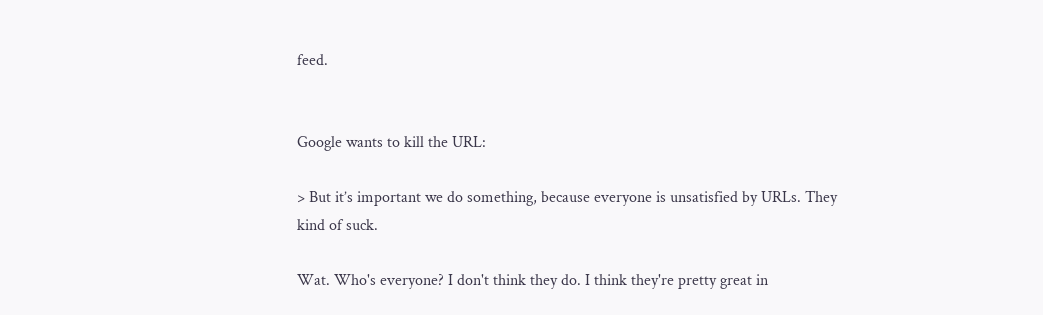feed.


Google wants to kill the URL:

> But it’s important we do something, because everyone is unsatisfied by URLs. They kind of suck.

Wat. Who's everyone? I don't think they do. I think they're pretty great in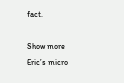fact.

Show more
Eric’s micro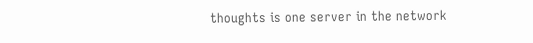thoughts is one server in the network